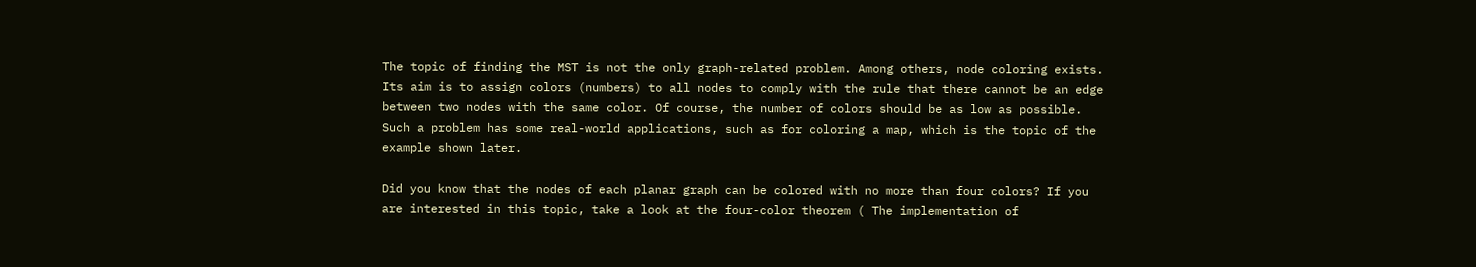The topic of finding the MST is not the only graph-related problem. Among others, node coloring exists. Its aim is to assign colors (numbers) to all nodes to comply with the rule that there cannot be an edge between two nodes with the same color. Of course, the number of colors should be as low as possible. Such a problem has some real-world applications, such as for coloring a map, which is the topic of the example shown later.

Did you know that the nodes of each planar graph can be colored with no more than four colors? If you are interested in this topic, take a look at the four-color theorem ( The implementation of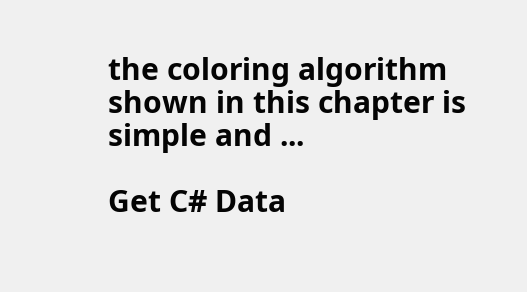the coloring algorithm shown in this chapter is simple and ...

Get C# Data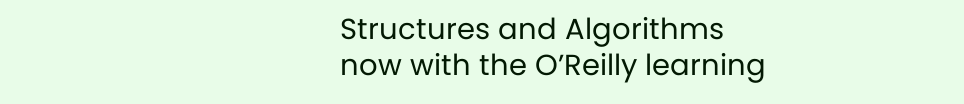Structures and Algorithms now with the O’Reilly learning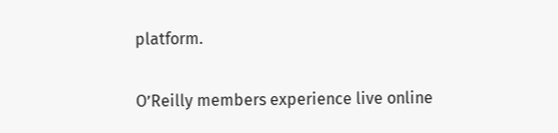platform.

O’Reilly members experience live online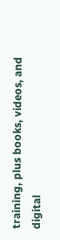training, plus books, videos, and digital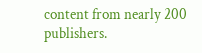content from nearly 200 publishers.